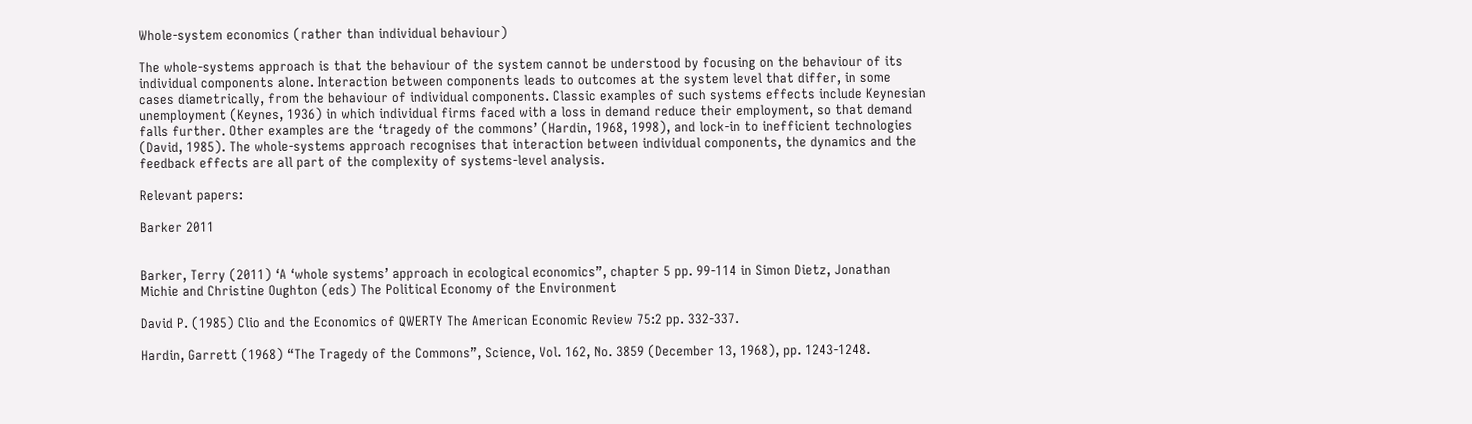Whole-system economics (rather than individual behaviour)

The whole-systems approach is that the behaviour of the system cannot be understood by focusing on the behaviour of its individual components alone. Interaction between components leads to outcomes at the system level that differ, in some cases diametrically, from the behaviour of individual components. Classic examples of such systems effects include Keynesian unemployment (Keynes, 1936) in which individual firms faced with a loss in demand reduce their employment, so that demand falls further. Other examples are the ‘tragedy of the commons’ (Hardin, 1968, 1998), and lock-in to inefficient technologies (David, 1985). The whole-systems approach recognises that interaction between individual components, the dynamics and the feedback effects are all part of the complexity of systems-level analysis.

Relevant papers:

Barker 2011


Barker, Terry (2011) ‘A ‘whole systems’ approach in ecological economics”, chapter 5 pp. 99-114 in Simon Dietz, Jonathan Michie and Christine Oughton (eds) The Political Economy of the Environment

David P. (1985) Clio and the Economics of QWERTY The American Economic Review 75:2 pp. 332-337.

Hardin, Garrett (1968) “The Tragedy of the Commons”, Science, Vol. 162, No. 3859 (December 13, 1968), pp. 1243-1248.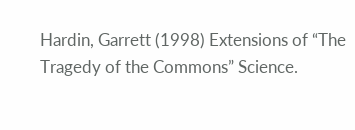Hardin, Garrett (1998) Extensions of “The Tragedy of the Commons” Science.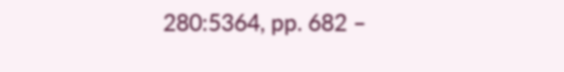280:5364, pp. 682 –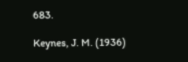683.

Keynes, J. M. (1936)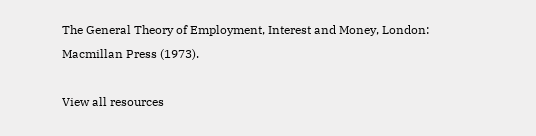The General Theory of Employment, Interest and Money, London: Macmillan Press (1973).

View all resources